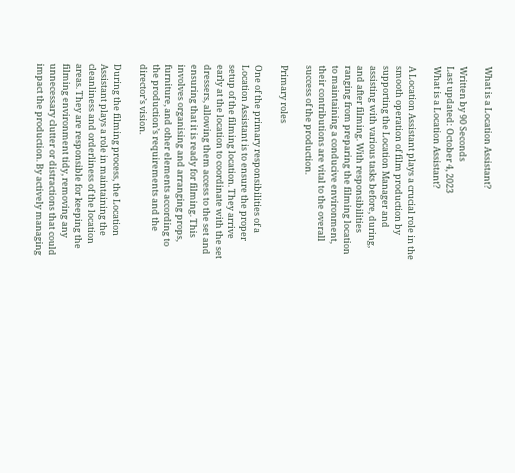What is a Location Assistant?

Written by 90 Seconds
Last updated: October 4, 2023
What is a Location Assistant?

A Location Assistant plays a crucial role in the smooth operation of film production by supporting the Location Manager and assisting with various tasks before, during, and after filming. With responsibilities ranging from preparing the filming location to maintaining a conducive environment, their contributions are vital to the overall success of the production.

Primary roles

One of the primary responsibilities of a Location Assistant is to ensure the proper setup of the filming location. They arrive early at the location to coordinate with the set dressers, allowing them access to the set and ensuring that it is ready for filming. This involves organising and arranging props, furniture, and other elements according to the production’s requirements and the director’s vision.

During the filming process, the Location Assistant plays a role in maintaining the cleanliness and orderliness of the location areas. They are responsible for keeping the filming environment tidy, removing any unnecessary clutter or distractions that could impact the production. By actively managing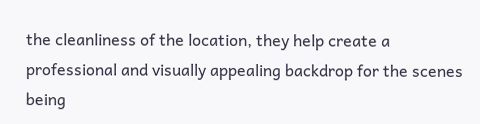the cleanliness of the location, they help create a professional and visually appealing backdrop for the scenes being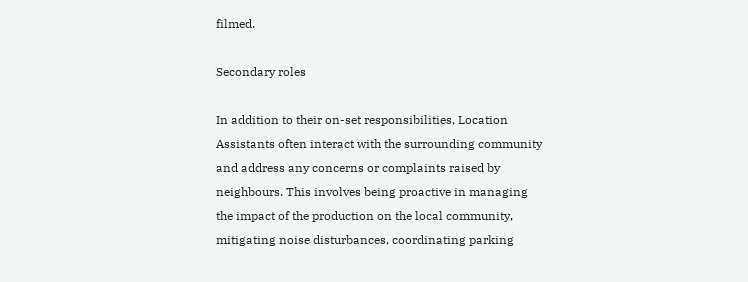filmed.

Secondary roles

In addition to their on-set responsibilities, Location Assistants often interact with the surrounding community and address any concerns or complaints raised by neighbours. This involves being proactive in managing the impact of the production on the local community, mitigating noise disturbances, coordinating parking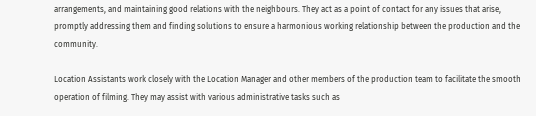arrangements, and maintaining good relations with the neighbours. They act as a point of contact for any issues that arise, promptly addressing them and finding solutions to ensure a harmonious working relationship between the production and the community.

Location Assistants work closely with the Location Manager and other members of the production team to facilitate the smooth operation of filming. They may assist with various administrative tasks such as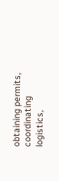obtaining permits, coordinating logistics,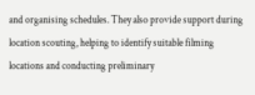and organising schedules. They also provide support during location scouting, helping to identify suitable filming locations and conducting preliminary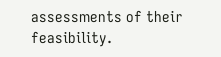assessments of their feasibility.